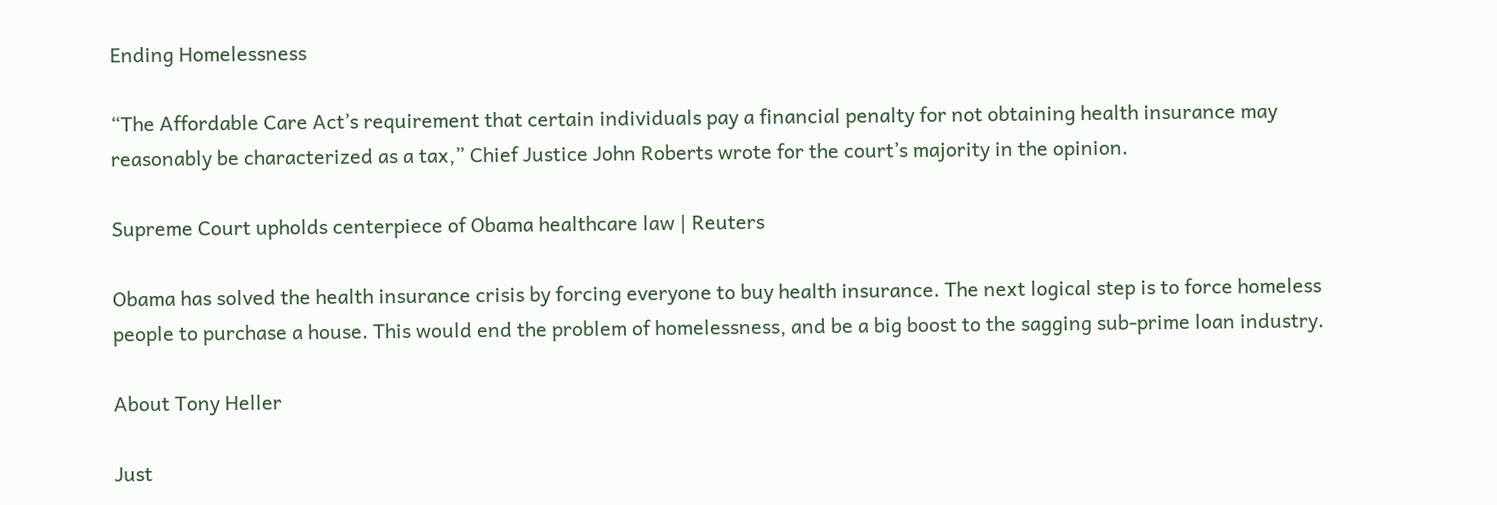Ending Homelessness

“The Affordable Care Act’s requirement that certain individuals pay a financial penalty for not obtaining health insurance may reasonably be characterized as a tax,” Chief Justice John Roberts wrote for the court’s majority in the opinion.

Supreme Court upholds centerpiece of Obama healthcare law | Reuters

Obama has solved the health insurance crisis by forcing everyone to buy health insurance. The next logical step is to force homeless people to purchase a house. This would end the problem of homelessness, and be a big boost to the sagging sub-prime loan industry.

About Tony Heller

Just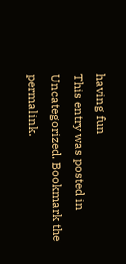having fun
This entry was posted in Uncategorized. Bookmark the permalink.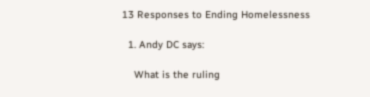13 Responses to Ending Homelessness

  1. Andy DC says:

    What is the ruling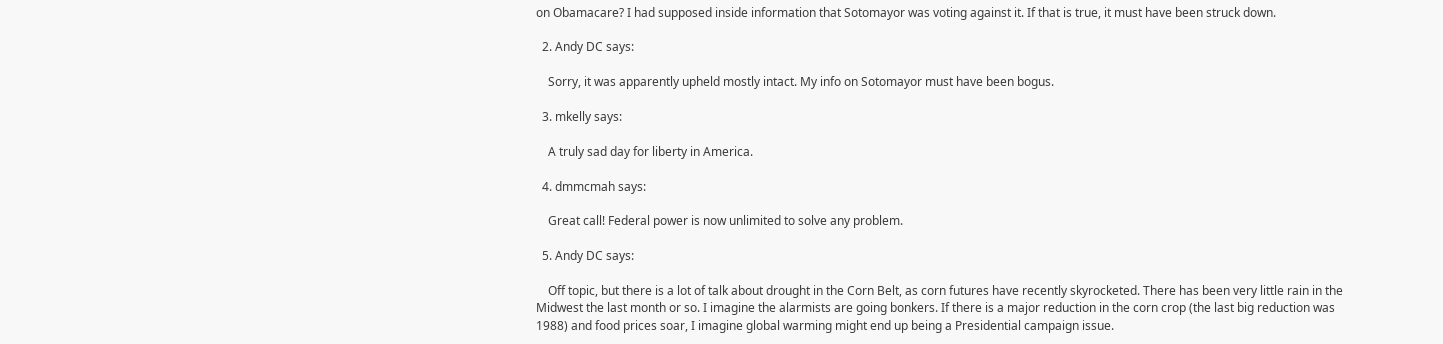on Obamacare? I had supposed inside information that Sotomayor was voting against it. If that is true, it must have been struck down.

  2. Andy DC says:

    Sorry, it was apparently upheld mostly intact. My info on Sotomayor must have been bogus.

  3. mkelly says:

    A truly sad day for liberty in America.

  4. dmmcmah says:

    Great call! Federal power is now unlimited to solve any problem.

  5. Andy DC says:

    Off topic, but there is a lot of talk about drought in the Corn Belt, as corn futures have recently skyrocketed. There has been very little rain in the Midwest the last month or so. I imagine the alarmists are going bonkers. If there is a major reduction in the corn crop (the last big reduction was 1988) and food prices soar, I imagine global warming might end up being a Presidential campaign issue.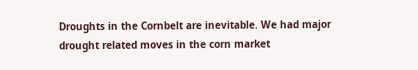Droughts in the Cornbelt are inevitable. We had major drought related moves in the corn market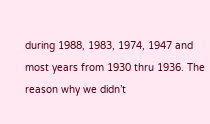during 1988, 1983, 1974, 1947 and most years from 1930 thru 1936. The reason why we didn’t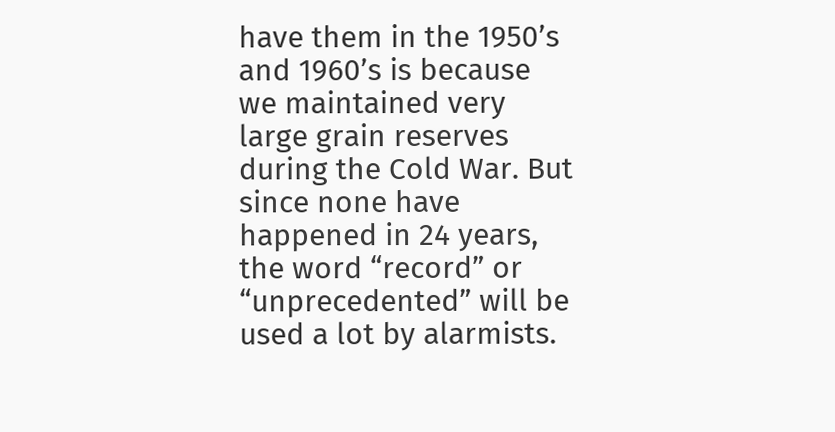have them in the 1950’s and 1960’s is because we maintained very large grain reserves during the Cold War. But since none have happened in 24 years, the word “record” or “unprecedented” will be used a lot by alarmists.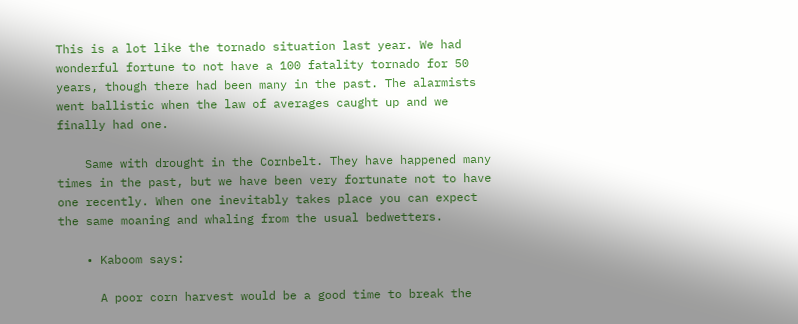This is a lot like the tornado situation last year. We had wonderful fortune to not have a 100 fatality tornado for 50 years, though there had been many in the past. The alarmists went ballistic when the law of averages caught up and we finally had one.

    Same with drought in the Cornbelt. They have happened many times in the past, but we have been very fortunate not to have one recently. When one inevitably takes place you can expect the same moaning and whaling from the usual bedwetters.

    • Kaboom says:

      A poor corn harvest would be a good time to break the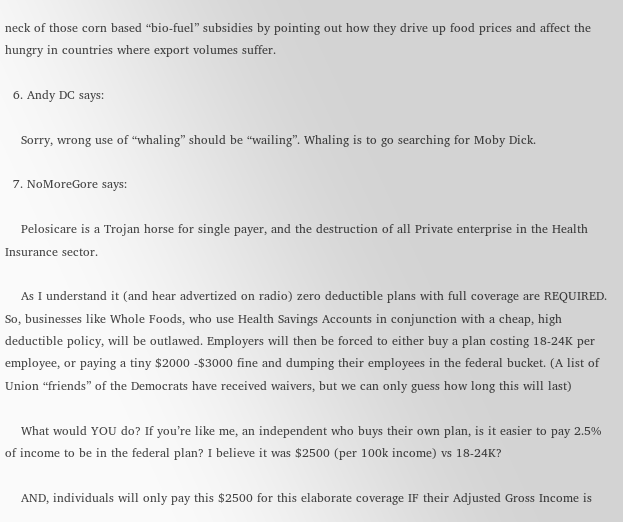neck of those corn based “bio-fuel” subsidies by pointing out how they drive up food prices and affect the hungry in countries where export volumes suffer.

  6. Andy DC says:

    Sorry, wrong use of “whaling” should be “wailing”. Whaling is to go searching for Moby Dick.

  7. NoMoreGore says:

    Pelosicare is a Trojan horse for single payer, and the destruction of all Private enterprise in the Health Insurance sector.

    As I understand it (and hear advertized on radio) zero deductible plans with full coverage are REQUIRED. So, businesses like Whole Foods, who use Health Savings Accounts in conjunction with a cheap, high deductible policy, will be outlawed. Employers will then be forced to either buy a plan costing 18-24K per employee, or paying a tiny $2000 -$3000 fine and dumping their employees in the federal bucket. (A list of Union “friends” of the Democrats have received waivers, but we can only guess how long this will last)

    What would YOU do? If you’re like me, an independent who buys their own plan, is it easier to pay 2.5% of income to be in the federal plan? I believe it was $2500 (per 100k income) vs 18-24K?

    AND, individuals will only pay this $2500 for this elaborate coverage IF their Adjusted Gross Income is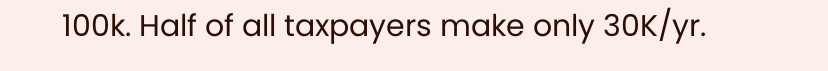100k. Half of all taxpayers make only 30K/yr.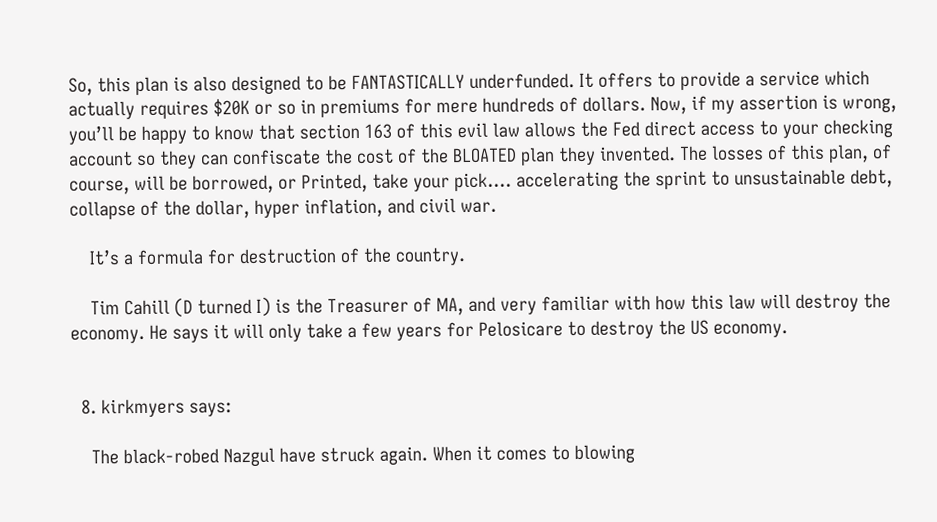So, this plan is also designed to be FANTASTICALLY underfunded. It offers to provide a service which actually requires $20K or so in premiums for mere hundreds of dollars. Now, if my assertion is wrong, you’ll be happy to know that section 163 of this evil law allows the Fed direct access to your checking account so they can confiscate the cost of the BLOATED plan they invented. The losses of this plan, of course, will be borrowed, or Printed, take your pick…. accelerating the sprint to unsustainable debt, collapse of the dollar, hyper inflation, and civil war.

    It’s a formula for destruction of the country.

    Tim Cahill (D turned I) is the Treasurer of MA, and very familiar with how this law will destroy the economy. He says it will only take a few years for Pelosicare to destroy the US economy.


  8. kirkmyers says:

    The black-robed Nazgul have struck again. When it comes to blowing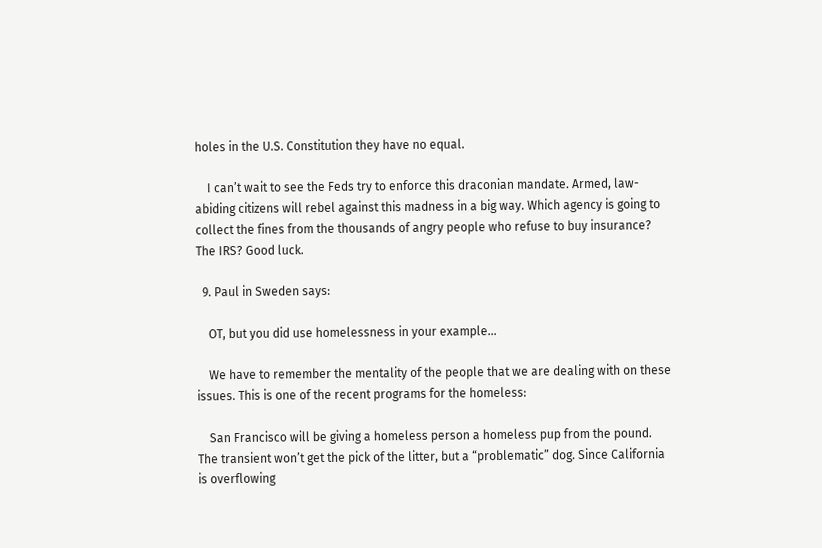holes in the U.S. Constitution they have no equal.

    I can’t wait to see the Feds try to enforce this draconian mandate. Armed, law-abiding citizens will rebel against this madness in a big way. Which agency is going to collect the fines from the thousands of angry people who refuse to buy insurance? The IRS? Good luck.

  9. Paul in Sweden says:

    OT, but you did use homelessness in your example…

    We have to remember the mentality of the people that we are dealing with on these issues. This is one of the recent programs for the homeless:

    San Francisco will be giving a homeless person a homeless pup from the pound. The transient won’t get the pick of the litter, but a “problematic” dog. Since California is overflowing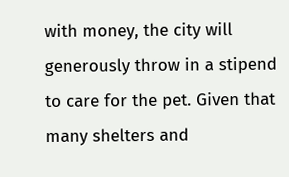with money, the city will generously throw in a stipend to care for the pet. Given that many shelters and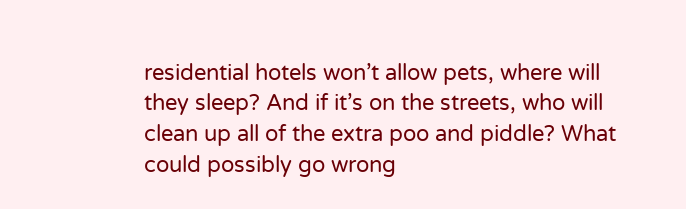residential hotels won’t allow pets, where will they sleep? And if it’s on the streets, who will clean up all of the extra poo and piddle? What could possibly go wrong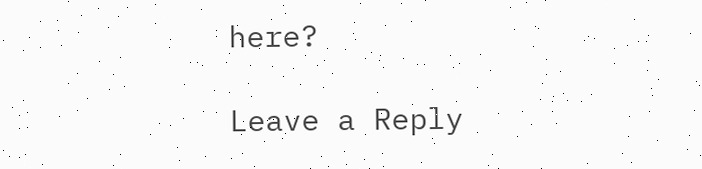here?

Leave a Reply